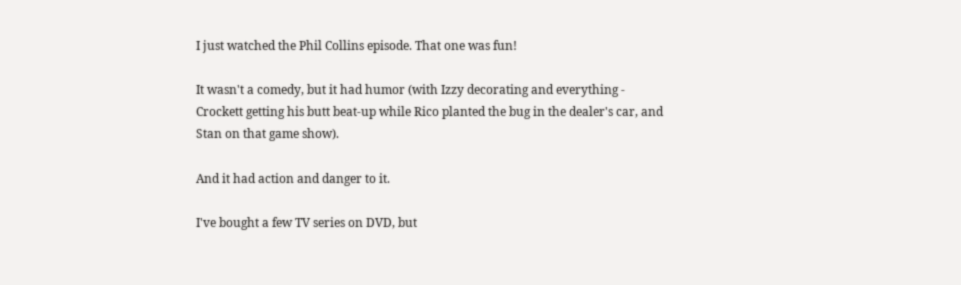I just watched the Phil Collins episode. That one was fun!

It wasn't a comedy, but it had humor (with Izzy decorating and everything - Crockett getting his butt beat-up while Rico planted the bug in the dealer's car, and Stan on that game show).

And it had action and danger to it.

I've bought a few TV series on DVD, but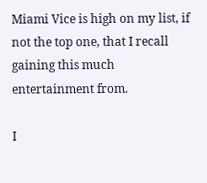Miami Vice is high on my list, if not the top one, that I recall gaining this much entertainment from.

I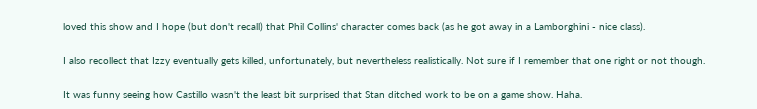loved this show and I hope (but don't recall) that Phil Collins' character comes back (as he got away in a Lamborghini - nice class).

I also recollect that Izzy eventually gets killed, unfortunately, but nevertheless realistically. Not sure if I remember that one right or not though.

It was funny seeing how Castillo wasn't the least bit surprised that Stan ditched work to be on a game show. Haha.